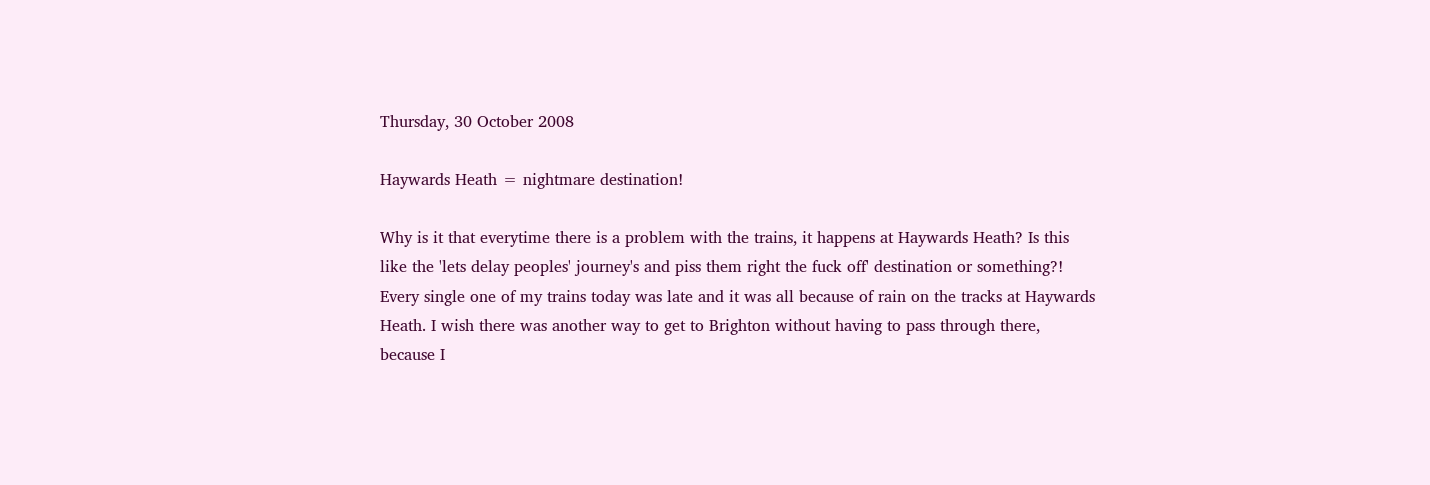Thursday, 30 October 2008

Haywards Heath = nightmare destination!

Why is it that everytime there is a problem with the trains, it happens at Haywards Heath? Is this like the 'lets delay peoples' journey's and piss them right the fuck off' destination or something?! Every single one of my trains today was late and it was all because of rain on the tracks at Haywards Heath. I wish there was another way to get to Brighton without having to pass through there, because I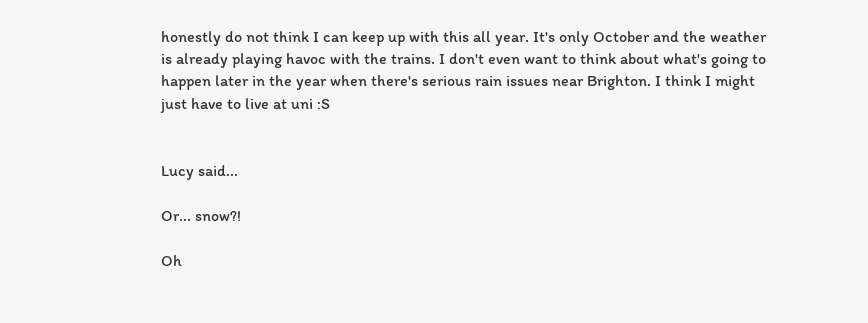honestly do not think I can keep up with this all year. It's only October and the weather is already playing havoc with the trains. I don't even want to think about what's going to happen later in the year when there's serious rain issues near Brighton. I think I might just have to live at uni :S


Lucy said...

Or... snow?!

Oh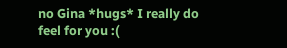no Gina *hugs* I really do feel for you :(